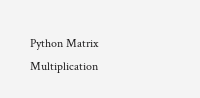Python Matrix Multiplication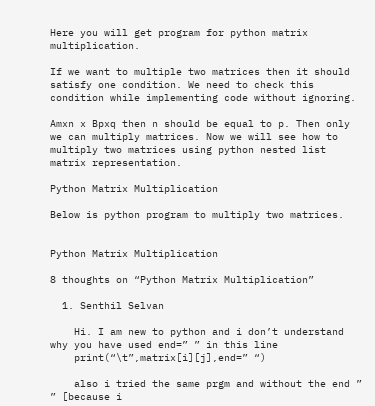Here you will get program for python matrix multiplication.

If we want to multiple two matrices then it should satisfy one condition. We need to check this condition while implementing code without ignoring.

Amxn x Bpxq then n should be equal to p. Then only we can multiply matrices. Now we will see how to multiply two matrices using python nested list matrix representation.

Python Matrix Multiplication

Below is python program to multiply two matrices.


Python Matrix Multiplication

8 thoughts on “Python Matrix Multiplication”

  1. Senthil Selvan

    Hi. I am new to python and i don’t understand why you have used end=” ” in this line
    print(“\t”,matrix[i][j],end=” “)

    also i tried the same prgm and without the end ” ” [because i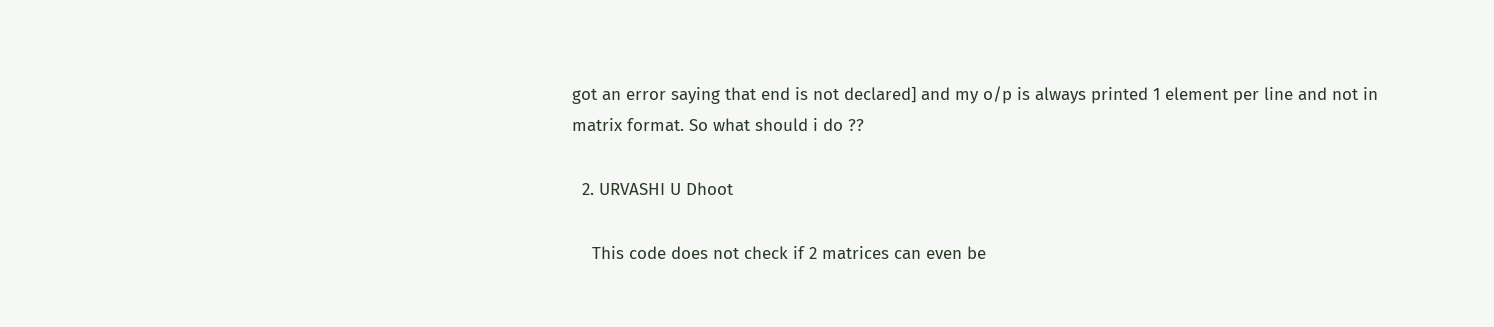got an error saying that end is not declared] and my o/p is always printed 1 element per line and not in matrix format. So what should i do ??

  2. URVASHI U Dhoot

    This code does not check if 2 matrices can even be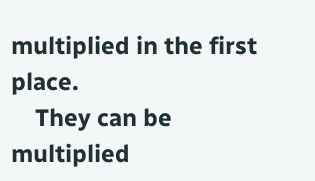multiplied in the first place.
    They can be multiplied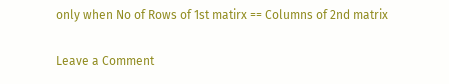only when No of Rows of 1st matirx == Columns of 2nd matrix

Leave a Comment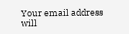Your email address will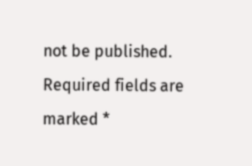not be published. Required fields are marked *